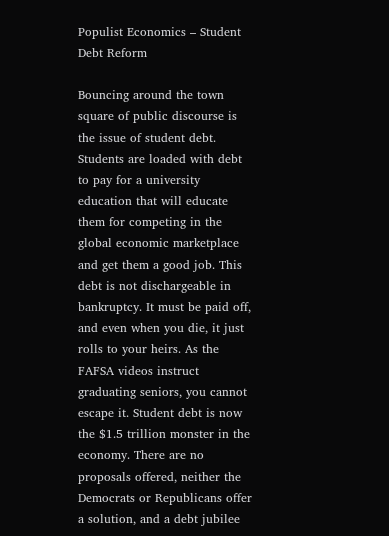Populist Economics – Student Debt Reform

Bouncing around the town square of public discourse is the issue of student debt. Students are loaded with debt to pay for a university education that will educate them for competing in the global economic marketplace and get them a good job. This debt is not dischargeable in bankruptcy. It must be paid off, and even when you die, it just rolls to your heirs. As the FAFSA videos instruct graduating seniors, you cannot escape it. Student debt is now the $1.5 trillion monster in the economy. There are no proposals offered, neither the Democrats or Republicans offer a solution, and a debt jubilee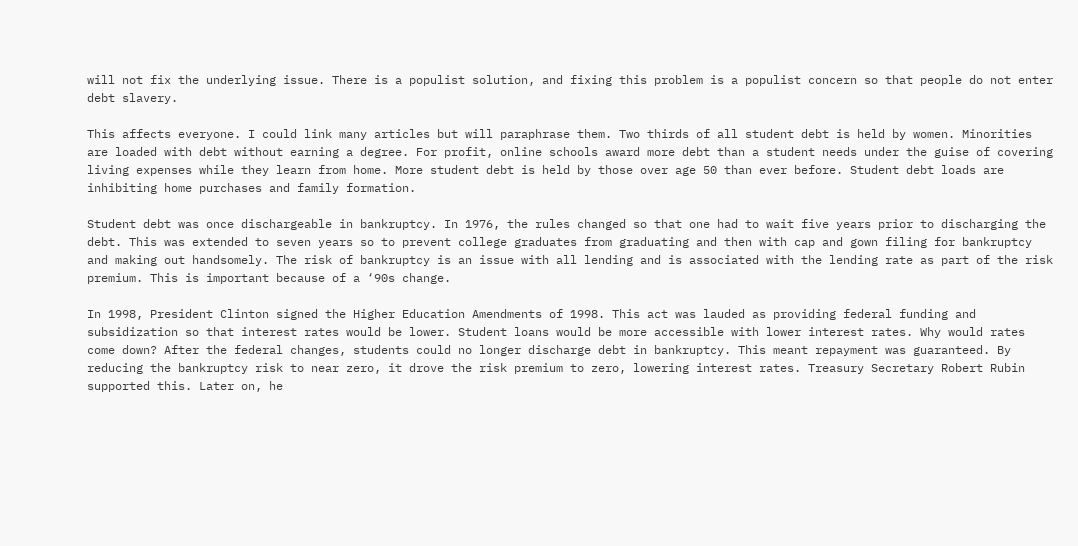will not fix the underlying issue. There is a populist solution, and fixing this problem is a populist concern so that people do not enter debt slavery.

This affects everyone. I could link many articles but will paraphrase them. Two thirds of all student debt is held by women. Minorities are loaded with debt without earning a degree. For profit, online schools award more debt than a student needs under the guise of covering living expenses while they learn from home. More student debt is held by those over age 50 than ever before. Student debt loads are inhibiting home purchases and family formation.

Student debt was once dischargeable in bankruptcy. In 1976, the rules changed so that one had to wait five years prior to discharging the debt. This was extended to seven years so to prevent college graduates from graduating and then with cap and gown filing for bankruptcy and making out handsomely. The risk of bankruptcy is an issue with all lending and is associated with the lending rate as part of the risk premium. This is important because of a ‘90s change.

In 1998, President Clinton signed the Higher Education Amendments of 1998. This act was lauded as providing federal funding and subsidization so that interest rates would be lower. Student loans would be more accessible with lower interest rates. Why would rates come down? After the federal changes, students could no longer discharge debt in bankruptcy. This meant repayment was guaranteed. By reducing the bankruptcy risk to near zero, it drove the risk premium to zero, lowering interest rates. Treasury Secretary Robert Rubin supported this. Later on, he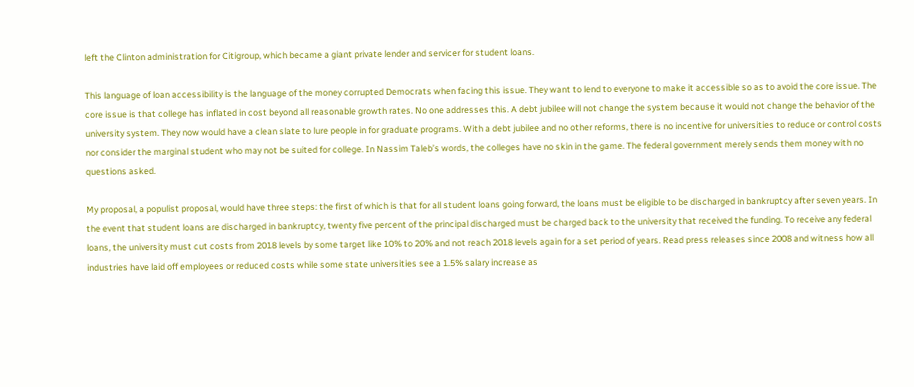left the Clinton administration for Citigroup, which became a giant private lender and servicer for student loans.

This language of loan accessibility is the language of the money corrupted Democrats when facing this issue. They want to lend to everyone to make it accessible so as to avoid the core issue. The core issue is that college has inflated in cost beyond all reasonable growth rates. No one addresses this. A debt jubilee will not change the system because it would not change the behavior of the university system. They now would have a clean slate to lure people in for graduate programs. With a debt jubilee and no other reforms, there is no incentive for universities to reduce or control costs nor consider the marginal student who may not be suited for college. In Nassim Taleb’s words, the colleges have no skin in the game. The federal government merely sends them money with no questions asked.

My proposal, a populist proposal, would have three steps: the first of which is that for all student loans going forward, the loans must be eligible to be discharged in bankruptcy after seven years. In the event that student loans are discharged in bankruptcy, twenty five percent of the principal discharged must be charged back to the university that received the funding. To receive any federal loans, the university must cut costs from 2018 levels by some target like 10% to 20% and not reach 2018 levels again for a set period of years. Read press releases since 2008 and witness how all industries have laid off employees or reduced costs while some state universities see a 1.5% salary increase as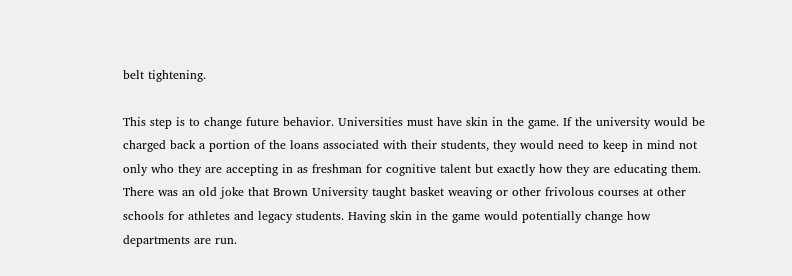belt tightening.

This step is to change future behavior. Universities must have skin in the game. If the university would be charged back a portion of the loans associated with their students, they would need to keep in mind not only who they are accepting in as freshman for cognitive talent but exactly how they are educating them. There was an old joke that Brown University taught basket weaving or other frivolous courses at other schools for athletes and legacy students. Having skin in the game would potentially change how departments are run.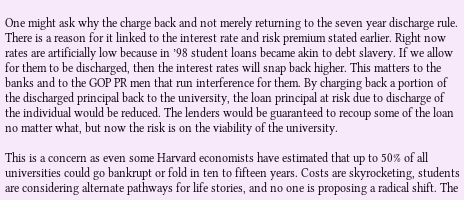One might ask why the charge back and not merely returning to the seven year discharge rule. There is a reason for it linked to the interest rate and risk premium stated earlier. Right now rates are artificially low because in ’98 student loans became akin to debt slavery. If we allow for them to be discharged, then the interest rates will snap back higher. This matters to the banks and to the GOP PR men that run interference for them. By charging back a portion of the discharged principal back to the university, the loan principal at risk due to discharge of the individual would be reduced. The lenders would be guaranteed to recoup some of the loan no matter what, but now the risk is on the viability of the university.

This is a concern as even some Harvard economists have estimated that up to 50% of all universities could go bankrupt or fold in ten to fifteen years. Costs are skyrocketing, students are considering alternate pathways for life stories, and no one is proposing a radical shift. The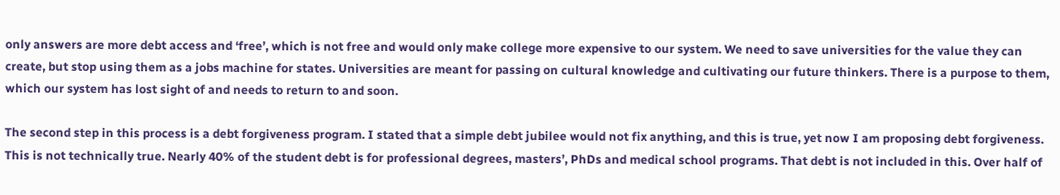only answers are more debt access and ‘free’, which is not free and would only make college more expensive to our system. We need to save universities for the value they can create, but stop using them as a jobs machine for states. Universities are meant for passing on cultural knowledge and cultivating our future thinkers. There is a purpose to them, which our system has lost sight of and needs to return to and soon.

The second step in this process is a debt forgiveness program. I stated that a simple debt jubilee would not fix anything, and this is true, yet now I am proposing debt forgiveness. This is not technically true. Nearly 40% of the student debt is for professional degrees, masters’, PhDs and medical school programs. That debt is not included in this. Over half of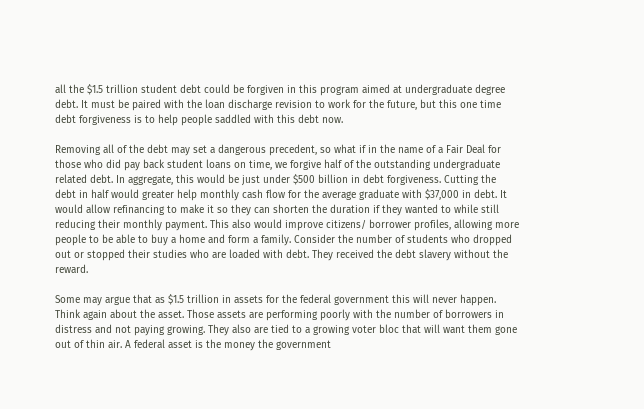all the $1.5 trillion student debt could be forgiven in this program aimed at undergraduate degree debt. It must be paired with the loan discharge revision to work for the future, but this one time debt forgiveness is to help people saddled with this debt now.

Removing all of the debt may set a dangerous precedent, so what if in the name of a Fair Deal for those who did pay back student loans on time, we forgive half of the outstanding undergraduate related debt. In aggregate, this would be just under $500 billion in debt forgiveness. Cutting the debt in half would greater help monthly cash flow for the average graduate with $37,000 in debt. It would allow refinancing to make it so they can shorten the duration if they wanted to while still reducing their monthly payment. This also would improve citizens/ borrower profiles, allowing more people to be able to buy a home and form a family. Consider the number of students who dropped out or stopped their studies who are loaded with debt. They received the debt slavery without the reward.

Some may argue that as $1.5 trillion in assets for the federal government this will never happen. Think again about the asset. Those assets are performing poorly with the number of borrowers in distress and not paying growing. They also are tied to a growing voter bloc that will want them gone out of thin air. A federal asset is the money the government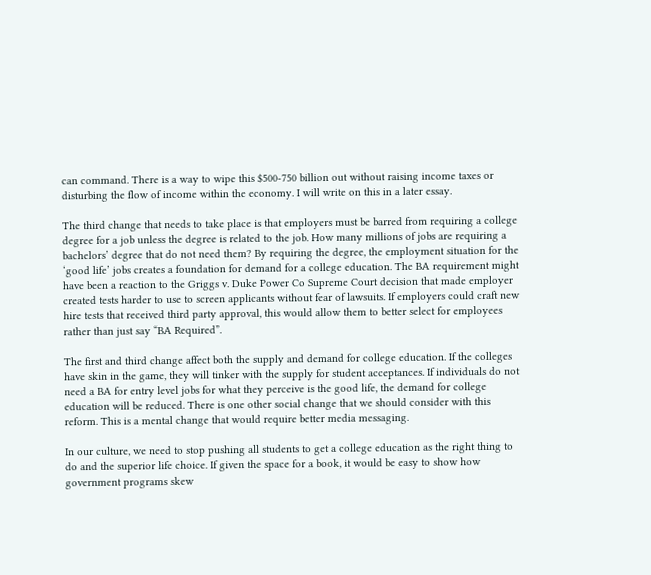can command. There is a way to wipe this $500-750 billion out without raising income taxes or disturbing the flow of income within the economy. I will write on this in a later essay.

The third change that needs to take place is that employers must be barred from requiring a college degree for a job unless the degree is related to the job. How many millions of jobs are requiring a bachelors’ degree that do not need them? By requiring the degree, the employment situation for the ‘good life’ jobs creates a foundation for demand for a college education. The BA requirement might have been a reaction to the Griggs v. Duke Power Co Supreme Court decision that made employer created tests harder to use to screen applicants without fear of lawsuits. If employers could craft new hire tests that received third party approval, this would allow them to better select for employees rather than just say “BA Required”.

The first and third change affect both the supply and demand for college education. If the colleges have skin in the game, they will tinker with the supply for student acceptances. If individuals do not need a BA for entry level jobs for what they perceive is the good life, the demand for college education will be reduced. There is one other social change that we should consider with this reform. This is a mental change that would require better media messaging.

In our culture, we need to stop pushing all students to get a college education as the right thing to do and the superior life choice. If given the space for a book, it would be easy to show how government programs skew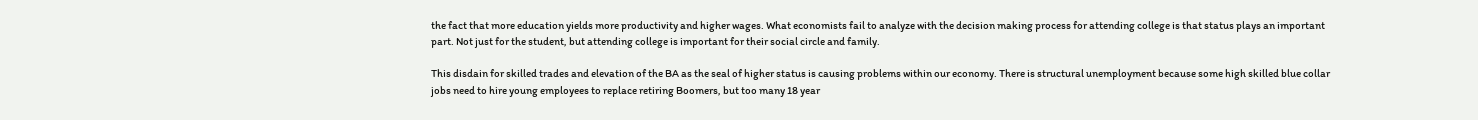the fact that more education yields more productivity and higher wages. What economists fail to analyze with the decision making process for attending college is that status plays an important part. Not just for the student, but attending college is important for their social circle and family.

This disdain for skilled trades and elevation of the BA as the seal of higher status is causing problems within our economy. There is structural unemployment because some high skilled blue collar jobs need to hire young employees to replace retiring Boomers, but too many 18 year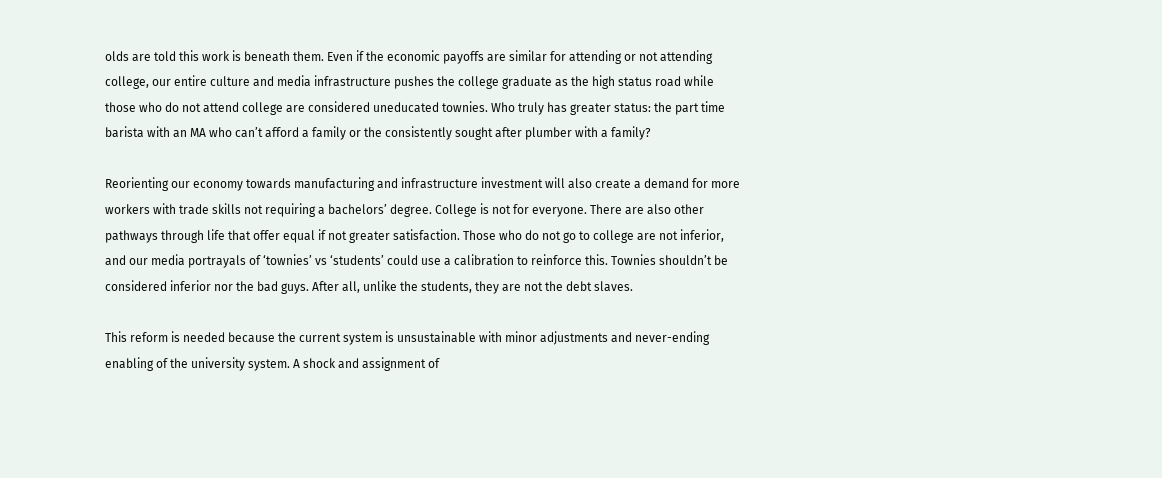olds are told this work is beneath them. Even if the economic payoffs are similar for attending or not attending college, our entire culture and media infrastructure pushes the college graduate as the high status road while those who do not attend college are considered uneducated townies. Who truly has greater status: the part time barista with an MA who can’t afford a family or the consistently sought after plumber with a family?

Reorienting our economy towards manufacturing and infrastructure investment will also create a demand for more workers with trade skills not requiring a bachelors’ degree. College is not for everyone. There are also other pathways through life that offer equal if not greater satisfaction. Those who do not go to college are not inferior, and our media portrayals of ‘townies’ vs ‘students’ could use a calibration to reinforce this. Townies shouldn’t be considered inferior nor the bad guys. After all, unlike the students, they are not the debt slaves.

This reform is needed because the current system is unsustainable with minor adjustments and never-ending enabling of the university system. A shock and assignment of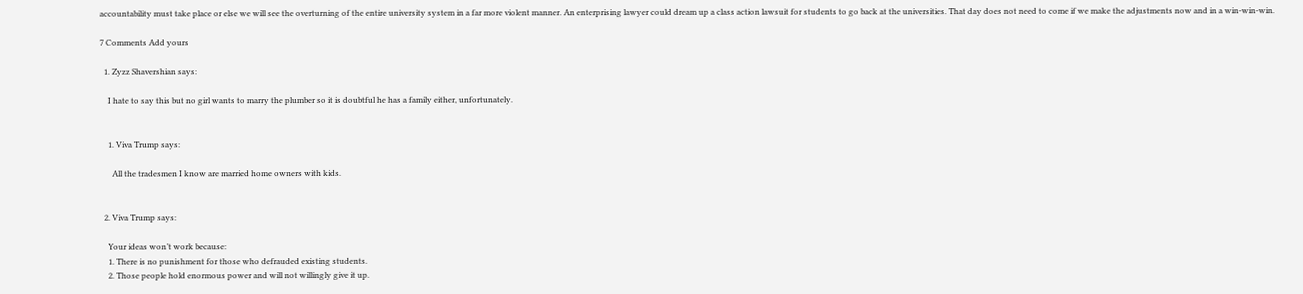accountability must take place or else we will see the overturning of the entire university system in a far more violent manner. An enterprising lawyer could dream up a class action lawsuit for students to go back at the universities. That day does not need to come if we make the adjustments now and in a win-win-win.

7 Comments Add yours

  1. Zyzz Shavershian says:

    I hate to say this but no girl wants to marry the plumber so it is doubtful he has a family either, unfortunately.


    1. Viva Trump says:

      All the tradesmen I know are married home owners with kids.


  2. Viva Trump says:

    Your ideas won’t work because:
    1. There is no punishment for those who defrauded existing students.
    2. Those people hold enormous power and will not willingly give it up.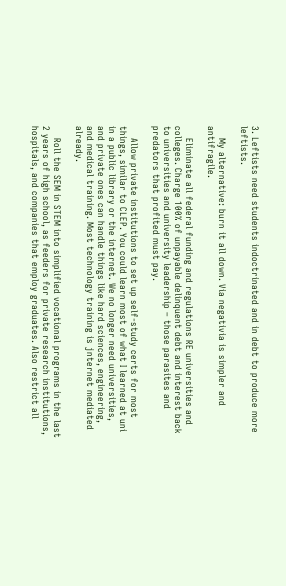3. Leftists need students indoctrinated and in debt to produce more leftists.

    My alternative: burn it all down. Via negativia is simpler and antifragile.

    Eliminate all federal funding and regulations RE universities and colleges. Charge 100% of unpayable delinquent debt and interest back to universities and university leadership – those parasites and predators that profited must pay.

    Allow private institutions to set up self-study certs for most things, similar to CLEP. You could learn most of what I learned at uni in a public library or the internet. We no longer need universities, and private ones can handle things like hard sciences, engineering, and medical training. Most technology training is jnternet mediated already.

    Roll the SEM in STEM into simplified vocational programs in the last 2 years of high school, as feeders for private research institutions, hospitals, and companies that employ graduates. Also restrict all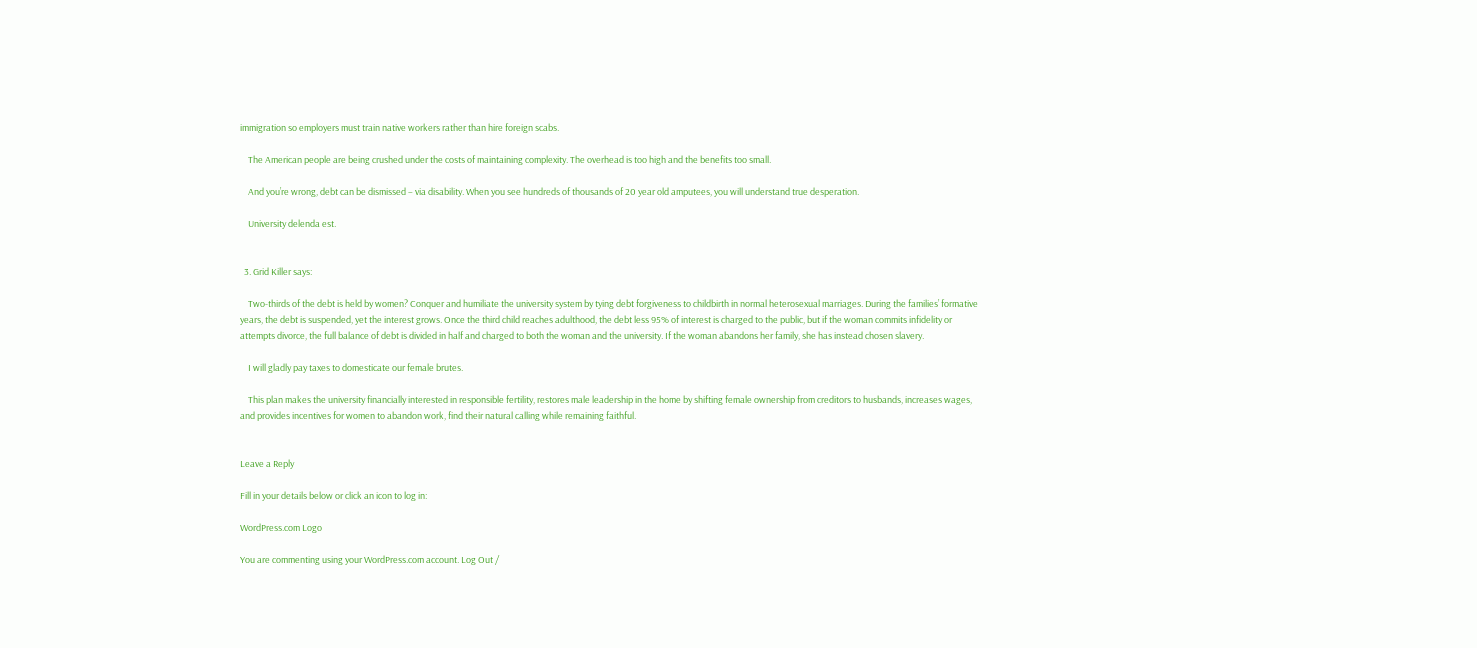immigration so employers must train native workers rather than hire foreign scabs.

    The American people are being crushed under the costs of maintaining complexity. The overhead is too high and the benefits too small.

    And you’re wrong, debt can be dismissed – via disability. When you see hundreds of thousands of 20 year old amputees, you will understand true desperation.

    University delenda est.


  3. Grid Killer says:

    Two-thirds of the debt is held by women? Conquer and humiliate the university system by tying debt forgiveness to childbirth in normal heterosexual marriages. During the families’ formative years, the debt is suspended, yet the interest grows. Once the third child reaches adulthood, the debt less 95% of interest is charged to the public, but if the woman commits infidelity or attempts divorce, the full balance of debt is divided in half and charged to both the woman and the university. If the woman abandons her family, she has instead chosen slavery.

    I will gladly pay taxes to domesticate our female brutes.

    This plan makes the university financially interested in responsible fertility, restores male leadership in the home by shifting female ownership from creditors to husbands, increases wages, and provides incentives for women to abandon work, find their natural calling while remaining faithful.


Leave a Reply

Fill in your details below or click an icon to log in:

WordPress.com Logo

You are commenting using your WordPress.com account. Log Out /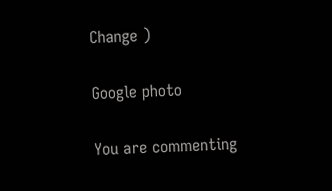Change )

Google photo

You are commenting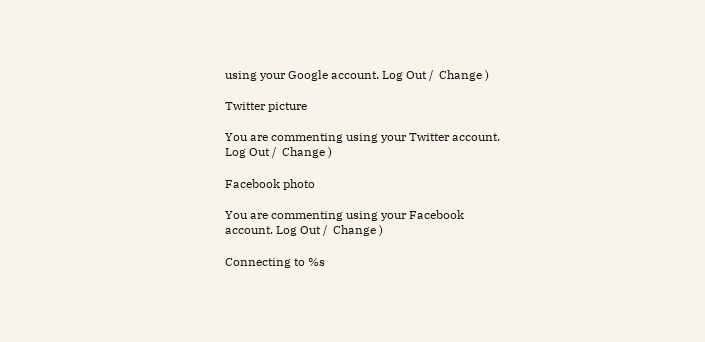using your Google account. Log Out /  Change )

Twitter picture

You are commenting using your Twitter account. Log Out /  Change )

Facebook photo

You are commenting using your Facebook account. Log Out /  Change )

Connecting to %s